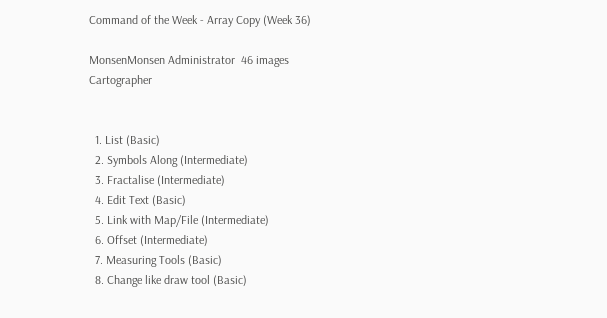Command of the Week - Array Copy (Week 36)

MonsenMonsen Administrator  46 images Cartographer


  1. List (Basic)
  2. Symbols Along (Intermediate)
  3. Fractalise (Intermediate)
  4. Edit Text (Basic)
  5. Link with Map/File (Intermediate)
  6. Offset (Intermediate)
  7. Measuring Tools (Basic)
  8. Change like draw tool (Basic)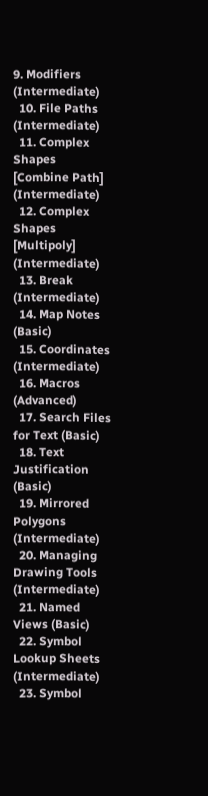9. Modifiers (Intermediate)
  10. File Paths (Intermediate)
  11. Complex Shapes [Combine Path] (Intermediate)
  12. Complex Shapes [Multipoly] (Intermediate)
  13. Break (Intermediate)
  14. Map Notes (Basic)
  15. Coordinates (Intermediate)
  16. Macros (Advanced)
  17. Search Files for Text (Basic)
  18. Text Justification (Basic)
  19. Mirrored Polygons (Intermediate)
  20. Managing Drawing Tools (Intermediate)
  21. Named Views (Basic)
  22. Symbol Lookup Sheets (Intermediate)
  23. Symbol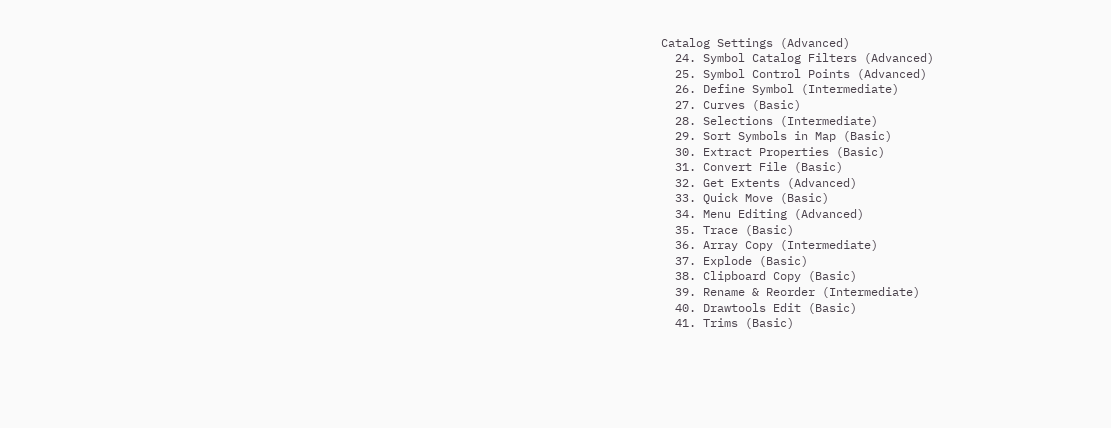Catalog Settings (Advanced)
  24. Symbol Catalog Filters (Advanced)
  25. Symbol Control Points (Advanced)
  26. Define Symbol (Intermediate)
  27. Curves (Basic)
  28. Selections (Intermediate)
  29. Sort Symbols in Map (Basic)
  30. Extract Properties (Basic)
  31. Convert File (Basic)
  32. Get Extents (Advanced)
  33. Quick Move (Basic)
  34. Menu Editing (Advanced)
  35. Trace (Basic)
  36. Array Copy (Intermediate)
  37. Explode (Basic)
  38. Clipboard Copy (Basic)
  39. Rename & Reorder (Intermediate)
  40. Drawtools Edit (Basic)
  41. Trims (Basic)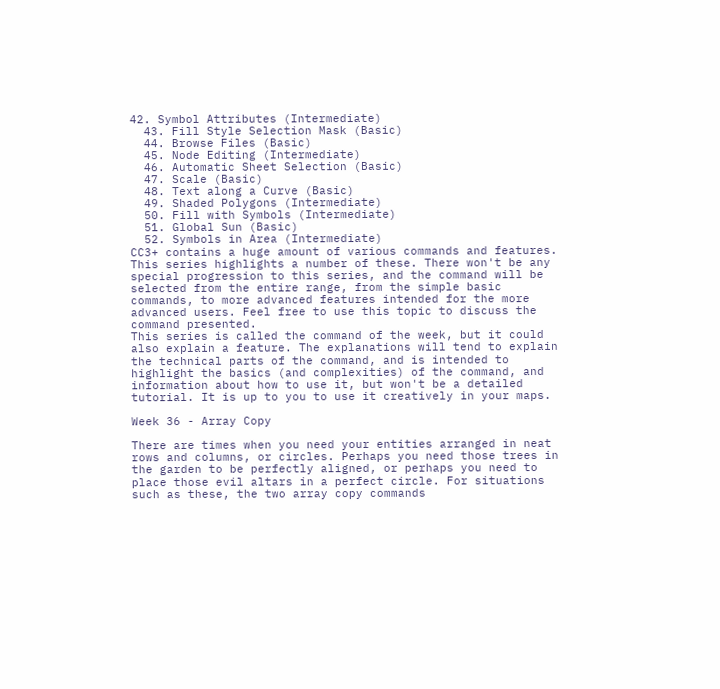42. Symbol Attributes (Intermediate)
  43. Fill Style Selection Mask (Basic)
  44. Browse Files (Basic)
  45. Node Editing (Intermediate)
  46. Automatic Sheet Selection (Basic)
  47. Scale (Basic)
  48. Text along a Curve (Basic)
  49. Shaded Polygons (Intermediate)
  50. Fill with Symbols (Intermediate)
  51. Global Sun (Basic)
  52. Symbols in Area (Intermediate)
CC3+ contains a huge amount of various commands and features. This series highlights a number of these. There won't be any special progression to this series, and the command will be selected from the entire range, from the simple basic commands, to more advanced features intended for the more advanced users. Feel free to use this topic to discuss the command presented.
This series is called the command of the week, but it could also explain a feature. The explanations will tend to explain the technical parts of the command, and is intended to highlight the basics (and complexities) of the command, and information about how to use it, but won't be a detailed tutorial. It is up to you to use it creatively in your maps.

Week 36 - Array Copy

There are times when you need your entities arranged in neat rows and columns, or circles. Perhaps you need those trees in the garden to be perfectly aligned, or perhaps you need to place those evil altars in a perfect circle. For situations such as these, the two array copy commands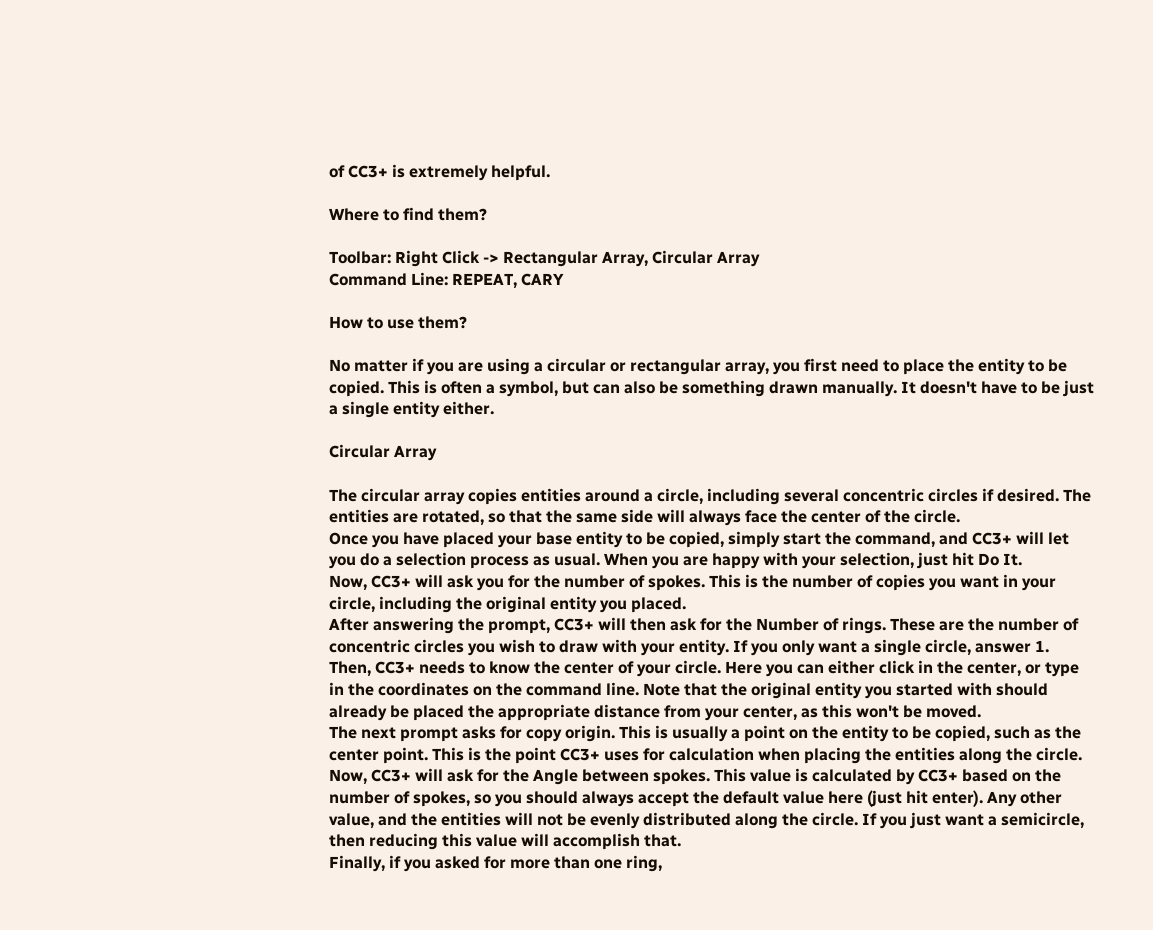of CC3+ is extremely helpful.

Where to find them?

Toolbar: Right Click -> Rectangular Array, Circular Array
Command Line: REPEAT, CARY

How to use them?

No matter if you are using a circular or rectangular array, you first need to place the entity to be copied. This is often a symbol, but can also be something drawn manually. It doesn't have to be just a single entity either.

Circular Array

The circular array copies entities around a circle, including several concentric circles if desired. The entities are rotated, so that the same side will always face the center of the circle.
Once you have placed your base entity to be copied, simply start the command, and CC3+ will let you do a selection process as usual. When you are happy with your selection, just hit Do It.
Now, CC3+ will ask you for the number of spokes. This is the number of copies you want in your circle, including the original entity you placed.
After answering the prompt, CC3+ will then ask for the Number of rings. These are the number of concentric circles you wish to draw with your entity. If you only want a single circle, answer 1.
Then, CC3+ needs to know the center of your circle. Here you can either click in the center, or type in the coordinates on the command line. Note that the original entity you started with should already be placed the appropriate distance from your center, as this won't be moved.
The next prompt asks for copy origin. This is usually a point on the entity to be copied, such as the center point. This is the point CC3+ uses for calculation when placing the entities along the circle.
Now, CC3+ will ask for the Angle between spokes. This value is calculated by CC3+ based on the number of spokes, so you should always accept the default value here (just hit enter). Any other value, and the entities will not be evenly distributed along the circle. If you just want a semicircle, then reducing this value will accomplish that.
Finally, if you asked for more than one ring,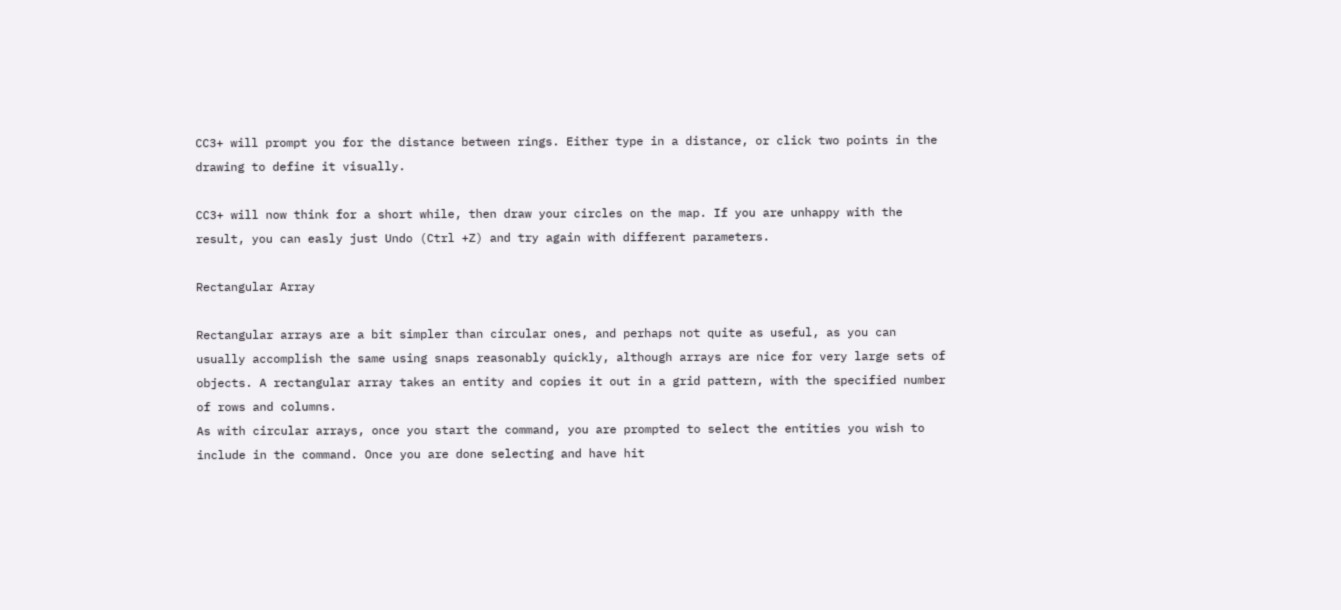CC3+ will prompt you for the distance between rings. Either type in a distance, or click two points in the drawing to define it visually.

CC3+ will now think for a short while, then draw your circles on the map. If you are unhappy with the result, you can easly just Undo (Ctrl +Z) and try again with different parameters.

Rectangular Array

Rectangular arrays are a bit simpler than circular ones, and perhaps not quite as useful, as you can usually accomplish the same using snaps reasonably quickly, although arrays are nice for very large sets of objects. A rectangular array takes an entity and copies it out in a grid pattern, with the specified number of rows and columns.
As with circular arrays, once you start the command, you are prompted to select the entities you wish to include in the command. Once you are done selecting and have hit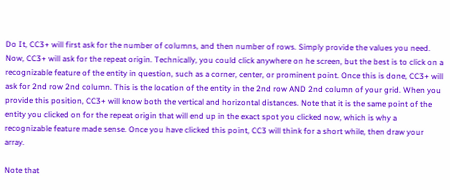Do It, CC3+ will first ask for the number of columns, and then number of rows. Simply provide the values you need.
Now, CC3+ will ask for the repeat origin. Technically, you could click anywhere on he screen, but the best is to click on a recognizable feature of the entity in question, such as a corner, center, or prominent point. Once this is done, CC3+ will ask for 2nd row 2nd column. This is the location of the entity in the 2nd row AND 2nd column of your grid. When you provide this position, CC3+ will know both the vertical and horizontal distances. Note that it is the same point of the entity you clicked on for the repeat origin that will end up in the exact spot you clicked now, which is why a recognizable feature made sense. Once you have clicked this point, CC3 will think for a short while, then draw your array.

Note that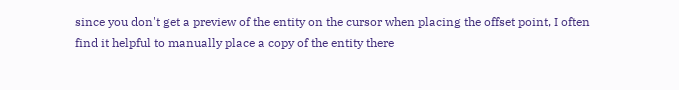since you don't get a preview of the entity on the cursor when placing the offset point, I often find it helpful to manually place a copy of the entity there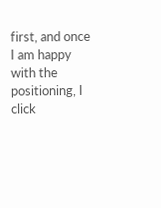first, and once I am happy with the positioning, I click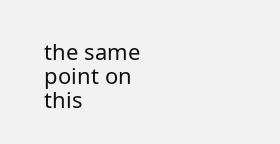the same point on this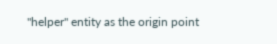"helper" entity as the origin point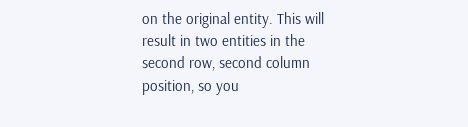on the original entity. This will result in two entities in the second row, second column position, so you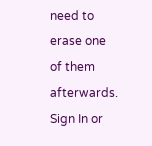need to erase one of them afterwards.
Sign In or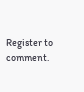Register to comment.